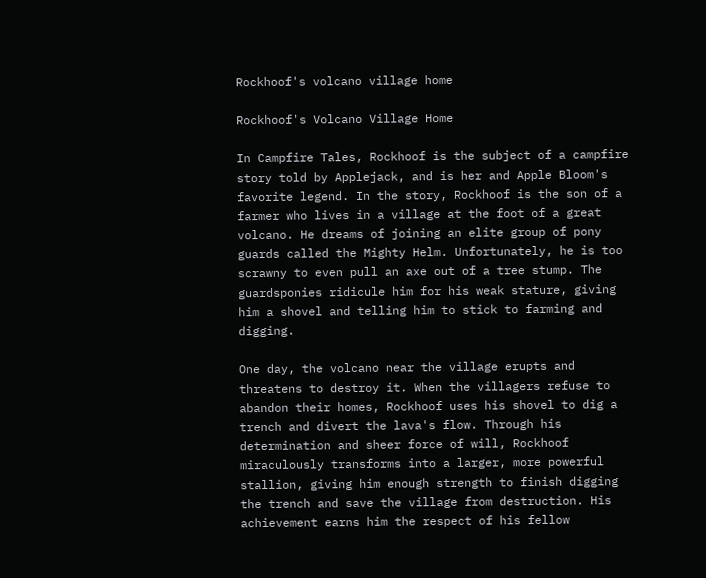Rockhoof's volcano village home

Rockhoof's Volcano Village Home

In Campfire Tales, Rockhoof is the subject of a campfire story told by Applejack, and is her and Apple Bloom's favorite legend. In the story, Rockhoof is the son of a farmer who lives in a village at the foot of a great volcano. He dreams of joining an elite group of pony guards called the Mighty Helm. Unfortunately, he is too scrawny to even pull an axe out of a tree stump. The guardsponies ridicule him for his weak stature, giving him a shovel and telling him to stick to farming and digging.

One day, the volcano near the village erupts and threatens to destroy it. When the villagers refuse to abandon their homes, Rockhoof uses his shovel to dig a trench and divert the lava's flow. Through his determination and sheer force of will, Rockhoof miraculously transforms into a larger, more powerful stallion, giving him enough strength to finish digging the trench and save the village from destruction. His achievement earns him the respect of his fellow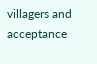villagers and acceptance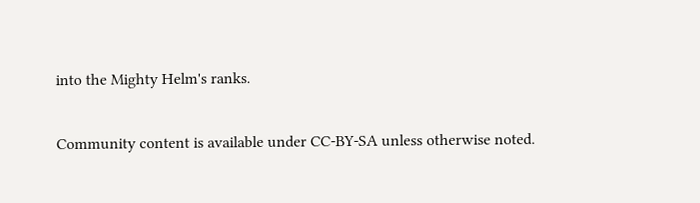into the Mighty Helm's ranks.

Community content is available under CC-BY-SA unless otherwise noted.